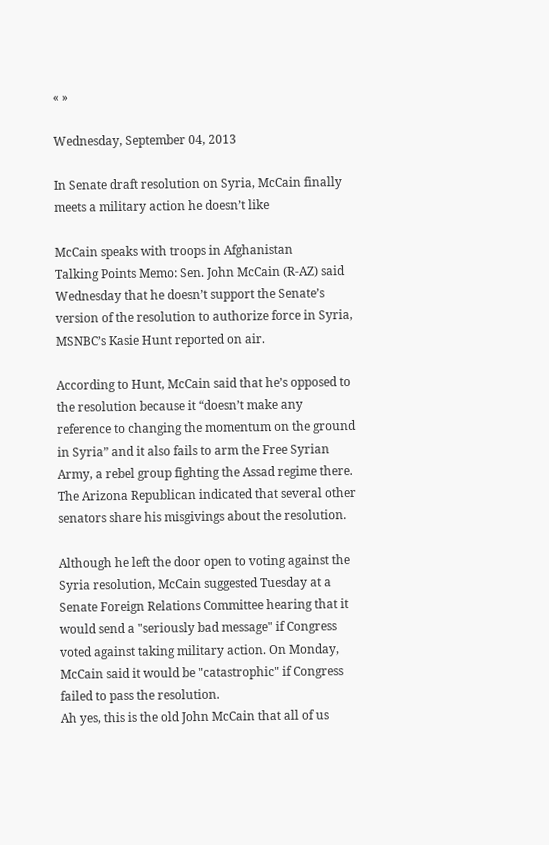« »

Wednesday, September 04, 2013

In Senate draft resolution on Syria, McCain finally meets a military action he doesn’t like

McCain speaks with troops in Afghanistan
Talking Points Memo: Sen. John McCain (R-AZ) said Wednesday that he doesn’t support the Senate’s version of the resolution to authorize force in Syria, MSNBC’s Kasie Hunt reported on air.

According to Hunt, McCain said that he’s opposed to the resolution because it “doesn’t make any reference to changing the momentum on the ground in Syria” and it also fails to arm the Free Syrian Army, a rebel group fighting the Assad regime there. The Arizona Republican indicated that several other senators share his misgivings about the resolution.

Although he left the door open to voting against the Syria resolution, McCain suggested Tuesday at a Senate Foreign Relations Committee hearing that it would send a "seriously bad message" if Congress voted against taking military action. On Monday, McCain said it would be "catastrophic" if Congress failed to pass the resolution.
Ah yes, this is the old John McCain that all of us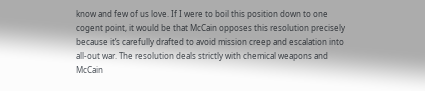know and few of us love. If I were to boil this position down to one cogent point, it would be that McCain opposes this resolution precisely because it’s carefully drafted to avoid mission creep and escalation into all-out war. The resolution deals strictly with chemical weapons and McCain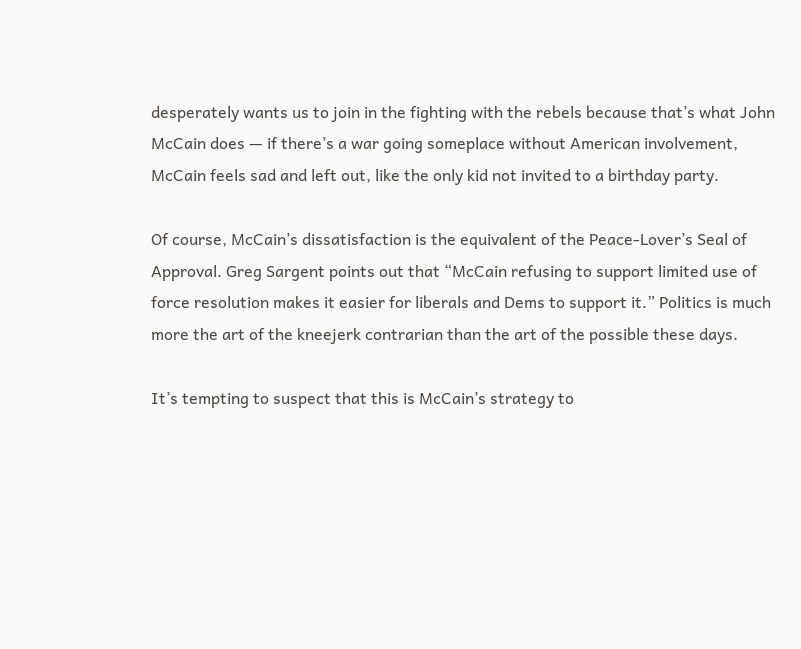desperately wants us to join in the fighting with the rebels because that’s what John McCain does — if there’s a war going someplace without American involvement, McCain feels sad and left out, like the only kid not invited to a birthday party.

Of course, McCain’s dissatisfaction is the equivalent of the Peace-Lover’s Seal of Approval. Greg Sargent points out that “McCain refusing to support limited use of force resolution makes it easier for liberals and Dems to support it.” Politics is much more the art of the kneejerk contrarian than the art of the possible these days.

It’s tempting to suspect that this is McCain’s strategy to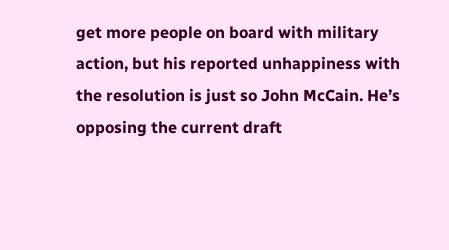get more people on board with military action, but his reported unhappiness with the resolution is just so John McCain. He’s opposing the current draft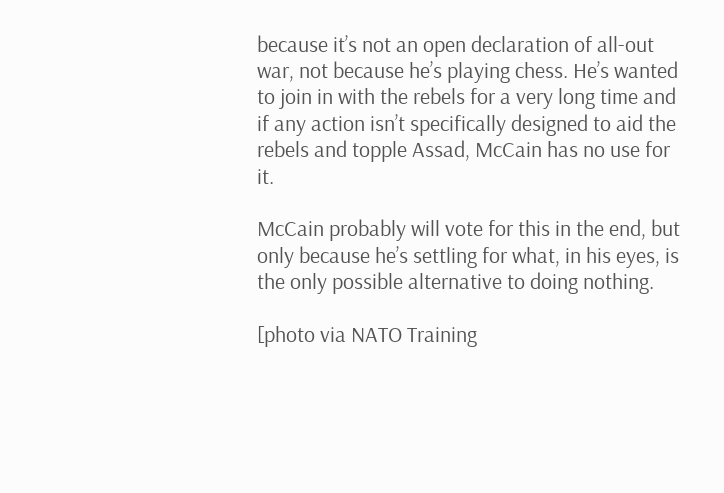because it’s not an open declaration of all-out war, not because he’s playing chess. He’s wanted to join in with the rebels for a very long time and if any action isn’t specifically designed to aid the rebels and topple Assad, McCain has no use for it.

McCain probably will vote for this in the end, but only because he’s settling for what, in his eyes, is the only possible alternative to doing nothing.

[photo via NATO Training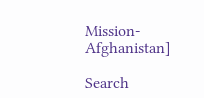Mission-Afghanistan]

Search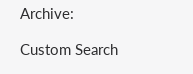Archive:

Custom Search